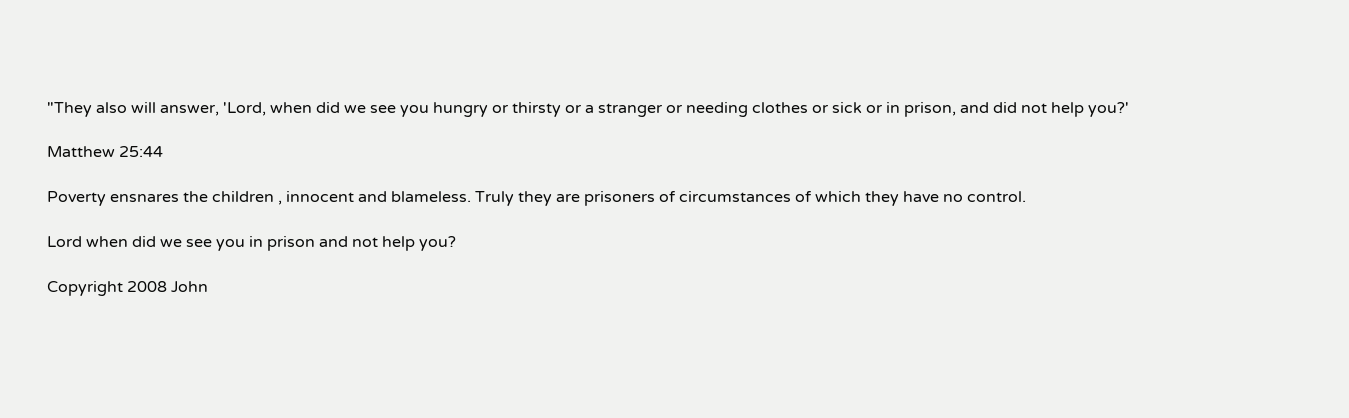"They also will answer, 'Lord, when did we see you hungry or thirsty or a stranger or needing clothes or sick or in prison, and did not help you?'

Matthew 25:44

Poverty ensnares the children , innocent and blameless. Truly they are prisoners of circumstances of which they have no control.

Lord when did we see you in prison and not help you?

Copyright 2008 John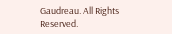Gaudreau. All Rights Reserved.